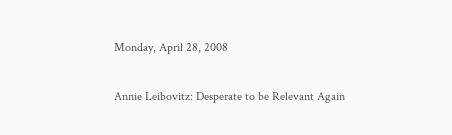Monday, April 28, 2008

Annie Leibovitz: Desperate to be Relevant Again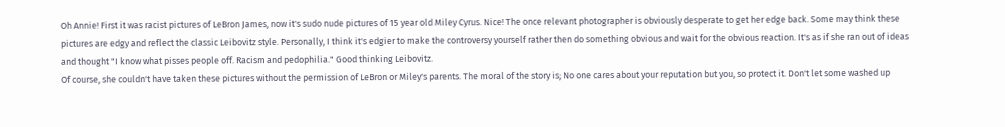Oh Annie! First it was racist pictures of LeBron James, now it's sudo nude pictures of 15 year old Miley Cyrus. Nice! The once relevant photographer is obviously desperate to get her edge back. Some may think these pictures are edgy and reflect the classic Leibovitz style. Personally, I think it's edgier to make the controversy yourself rather then do something obvious and wait for the obvious reaction. It's as if she ran out of ideas and thought "I know what pisses people off. Racism and pedophilia." Good thinking Leibovitz.
Of course, she couldn't have taken these pictures without the permission of LeBron or Miley's parents. The moral of the story is; No one cares about your reputation but you, so protect it. Don't let some washed up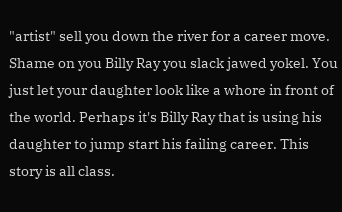"artist" sell you down the river for a career move. Shame on you Billy Ray you slack jawed yokel. You just let your daughter look like a whore in front of the world. Perhaps it's Billy Ray that is using his daughter to jump start his failing career. This story is all class.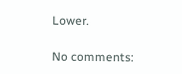Lower.

No comments: